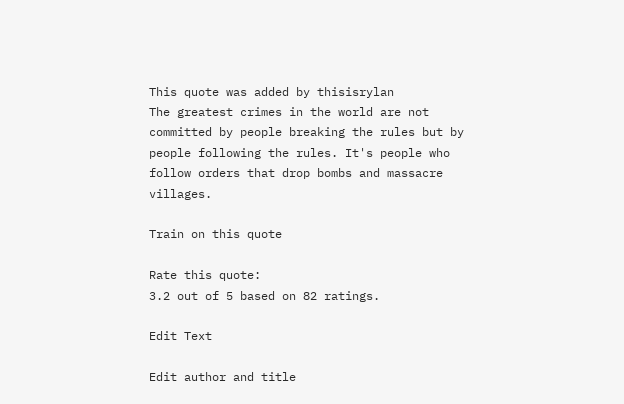This quote was added by thisisrylan
The greatest crimes in the world are not committed by people breaking the rules but by people following the rules. It's people who follow orders that drop bombs and massacre villages.

Train on this quote

Rate this quote:
3.2 out of 5 based on 82 ratings.

Edit Text

Edit author and title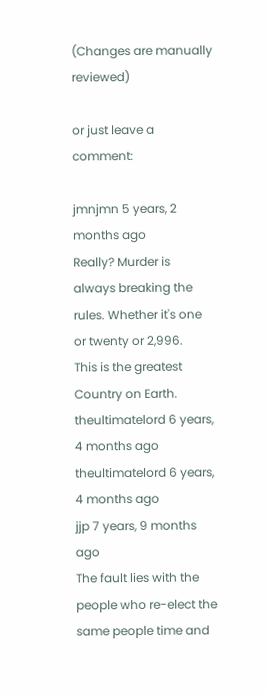(Changes are manually reviewed)

or just leave a comment:

jmnjmn 5 years, 2 months ago
Really? Murder is always breaking the rules. Whether it's one or twenty or 2,996.
This is the greatest Country on Earth.
theultimatelord 6 years, 4 months ago
theultimatelord 6 years, 4 months ago
jjp 7 years, 9 months ago
The fault lies with the people who re-elect the same people time and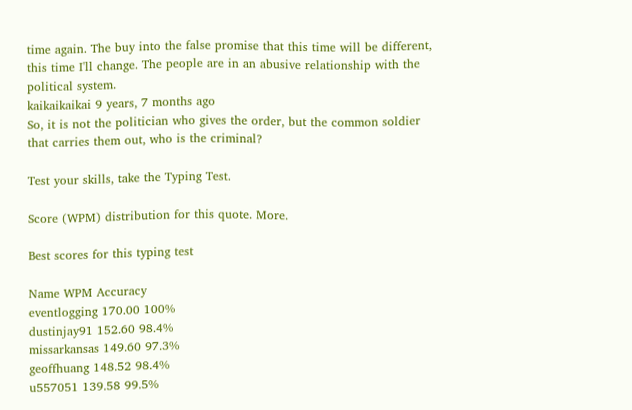time again. The buy into the false promise that this time will be different, this time I'll change. The people are in an abusive relationship with the political system.
kaikaikaikai 9 years, 7 months ago
So, it is not the politician who gives the order, but the common soldier that carries them out, who is the criminal?

Test your skills, take the Typing Test.

Score (WPM) distribution for this quote. More.

Best scores for this typing test

Name WPM Accuracy
eventlogging 170.00 100%
dustinjay91 152.60 98.4%
missarkansas 149.60 97.3%
geoffhuang 148.52 98.4%
u557051 139.58 99.5%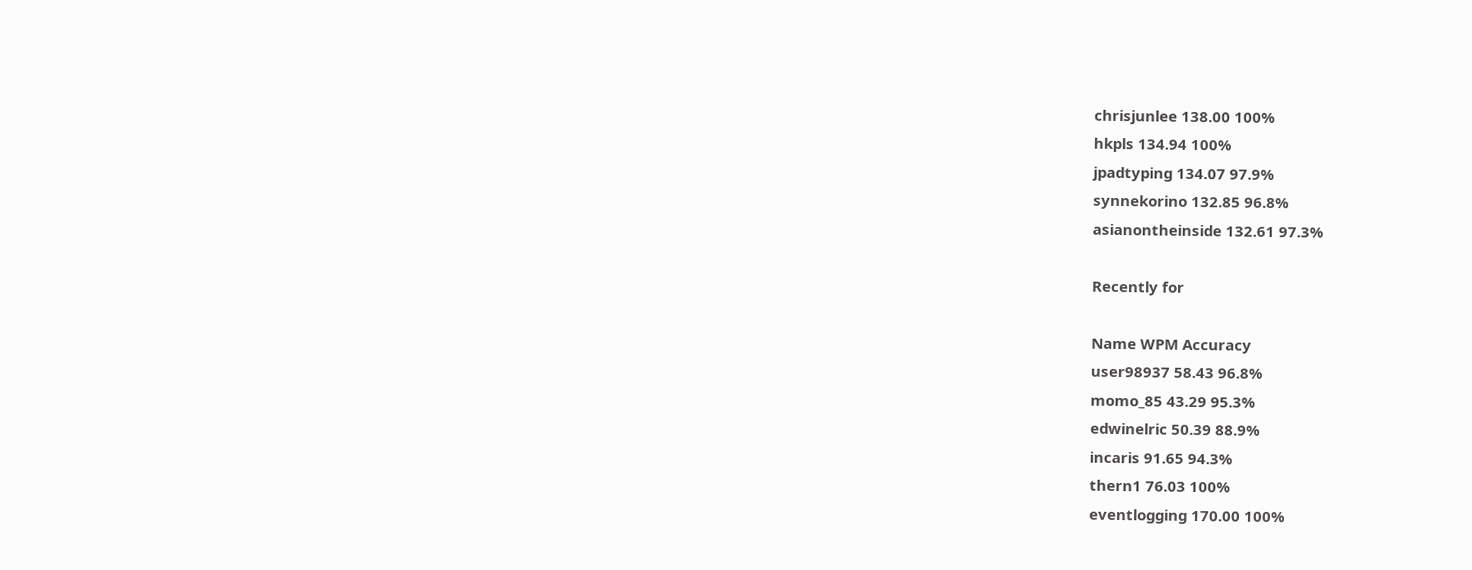chrisjunlee 138.00 100%
hkpls 134.94 100%
jpadtyping 134.07 97.9%
synnekorino 132.85 96.8%
asianontheinside 132.61 97.3%

Recently for

Name WPM Accuracy
user98937 58.43 96.8%
momo_85 43.29 95.3%
edwinelric 50.39 88.9%
incaris 91.65 94.3%
thern1 76.03 100%
eventlogging 170.00 100%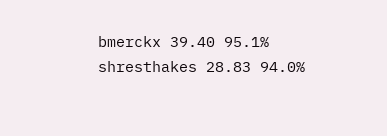bmerckx 39.40 95.1%
shresthakes 28.83 94.0%